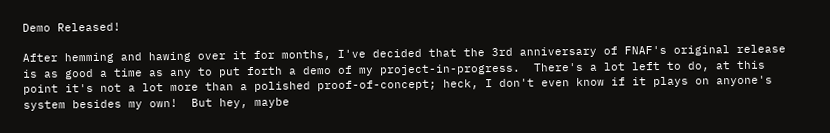Demo Released!

After hemming and hawing over it for months, I've decided that the 3rd anniversary of FNAF's original release is as good a time as any to put forth a demo of my project-in-progress.  There's a lot left to do, at this point it's not a lot more than a polished proof-of-concept; heck, I don't even know if it plays on anyone's system besides my own!  But hey, maybe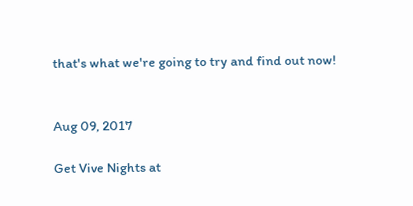that's what we're going to try and find out now!


Aug 09, 2017

Get Vive Nights at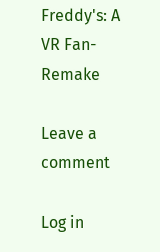Freddy's: A VR Fan-Remake

Leave a comment

Log in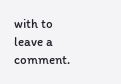with to leave a comment.